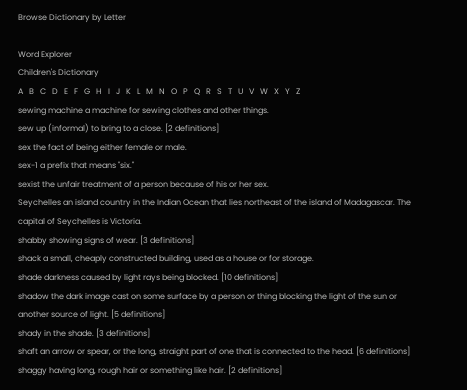Browse Dictionary by Letter

Word Explorer
Children's Dictionary
A   B   C   D   E   F   G   H   I   J   K   L   M   N   O   P   Q   R   S   T   U   V   W   X   Y   Z
sewing machine a machine for sewing clothes and other things.
sew up (informal) to bring to a close. [2 definitions]
sex the fact of being either female or male.
sex-1 a prefix that means "six."
sexist the unfair treatment of a person because of his or her sex.
Seychelles an island country in the Indian Ocean that lies northeast of the island of Madagascar. The capital of Seychelles is Victoria.
shabby showing signs of wear. [3 definitions]
shack a small, cheaply constructed building, used as a house or for storage.
shade darkness caused by light rays being blocked. [10 definitions]
shadow the dark image cast on some surface by a person or thing blocking the light of the sun or another source of light. [5 definitions]
shady in the shade. [3 definitions]
shaft an arrow or spear, or the long, straight part of one that is connected to the head. [6 definitions]
shaggy having long, rough hair or something like hair. [2 definitions]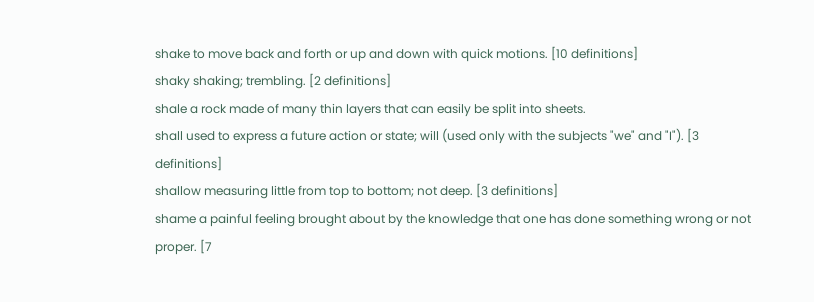shake to move back and forth or up and down with quick motions. [10 definitions]
shaky shaking; trembling. [2 definitions]
shale a rock made of many thin layers that can easily be split into sheets.
shall used to express a future action or state; will (used only with the subjects "we" and "I"). [3 definitions]
shallow measuring little from top to bottom; not deep. [3 definitions]
shame a painful feeling brought about by the knowledge that one has done something wrong or not proper. [7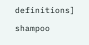definitions]
shampoo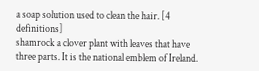a soap solution used to clean the hair. [4 definitions]
shamrock a clover plant with leaves that have three parts. It is the national emblem of Ireland.